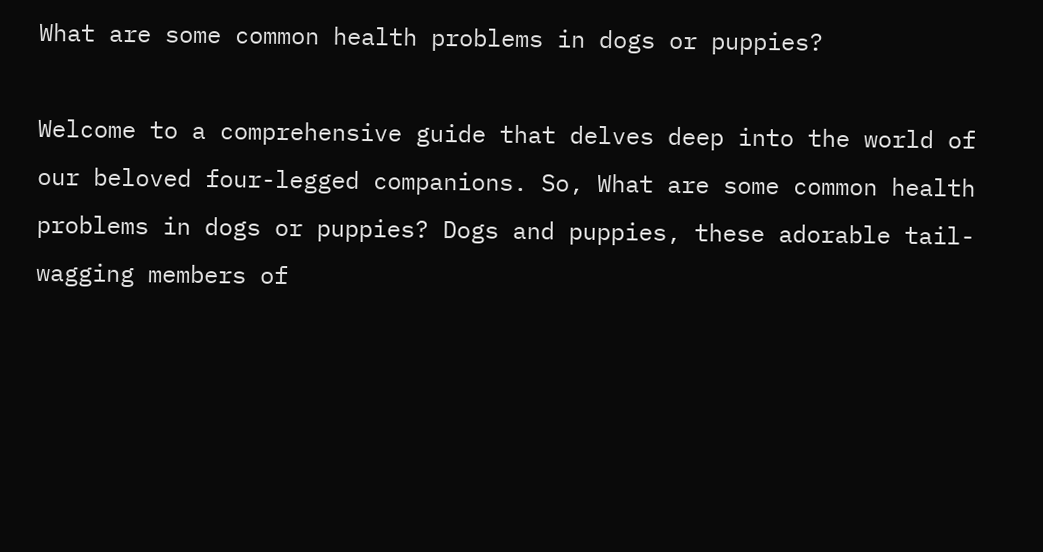What are some common health problems in dogs or puppies?

Welcome to a comprehensive guide that delves deep into the world of our beloved four-legged companions. So, What are some common health problems in dogs or puppies? Dogs and puppies, these adorable tail-wagging members of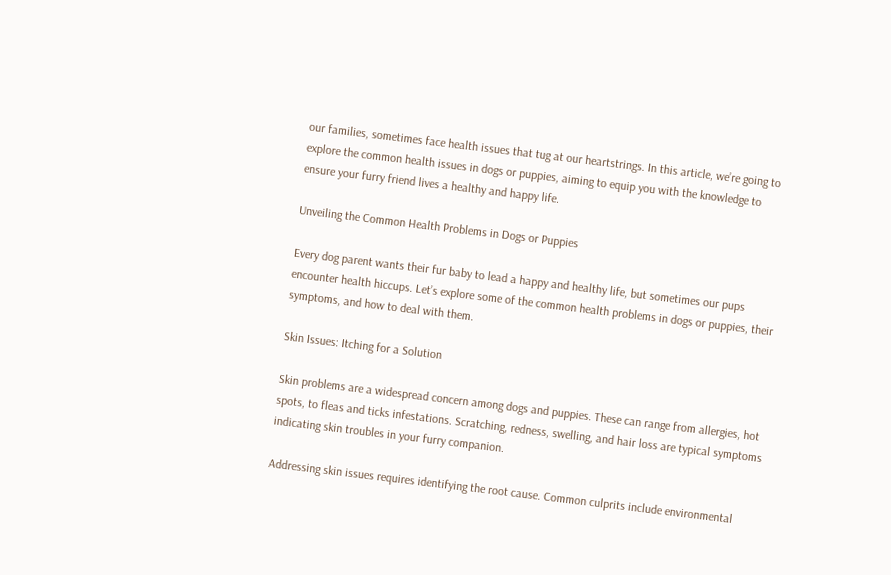our families, sometimes face health issues that tug at our heartstrings. In this article, we’re going to explore the common health issues in dogs or puppies, aiming to equip you with the knowledge to ensure your furry friend lives a healthy and happy life.

Unveiling the Common Health Problems in Dogs or Puppies

Every dog parent wants their fur baby to lead a happy and healthy life, but sometimes our pups encounter health hiccups. Let’s explore some of the common health problems in dogs or puppies, their symptoms, and how to deal with them.

Skin Issues: Itching for a Solution

Skin problems are a widespread concern among dogs and puppies. These can range from allergies, hot spots, to fleas and ticks infestations. Scratching, redness, swelling, and hair loss are typical symptoms indicating skin troubles in your furry companion.

Addressing skin issues requires identifying the root cause. Common culprits include environmental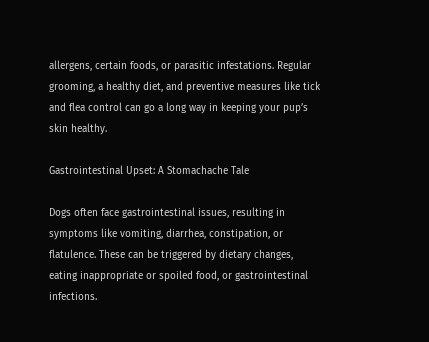allergens, certain foods, or parasitic infestations. Regular grooming, a healthy diet, and preventive measures like tick and flea control can go a long way in keeping your pup’s skin healthy.

Gastrointestinal Upset: A Stomachache Tale

Dogs often face gastrointestinal issues, resulting in symptoms like vomiting, diarrhea, constipation, or flatulence. These can be triggered by dietary changes, eating inappropriate or spoiled food, or gastrointestinal infections.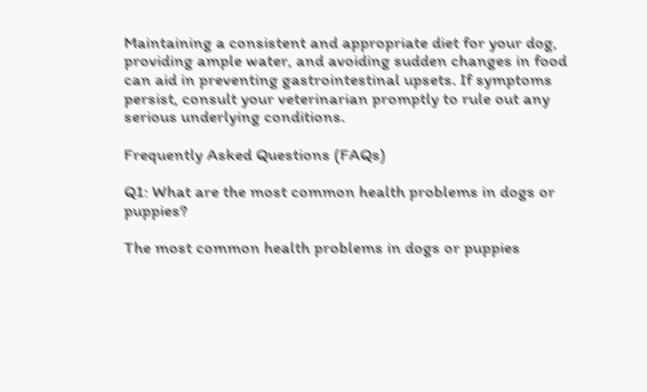Maintaining a consistent and appropriate diet for your dog, providing ample water, and avoiding sudden changes in food can aid in preventing gastrointestinal upsets. If symptoms persist, consult your veterinarian promptly to rule out any serious underlying conditions.

Frequently Asked Questions (FAQs)

Q1: What are the most common health problems in dogs or puppies?

The most common health problems in dogs or puppies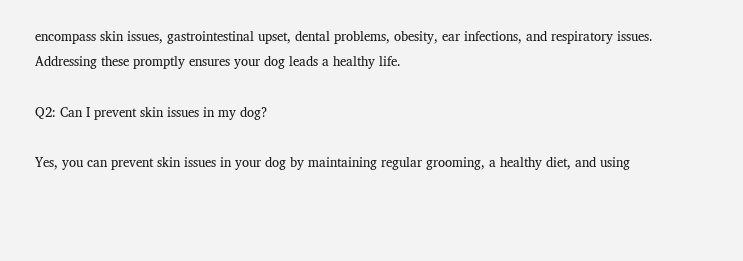encompass skin issues, gastrointestinal upset, dental problems, obesity, ear infections, and respiratory issues. Addressing these promptly ensures your dog leads a healthy life.

Q2: Can I prevent skin issues in my dog?

Yes, you can prevent skin issues in your dog by maintaining regular grooming, a healthy diet, and using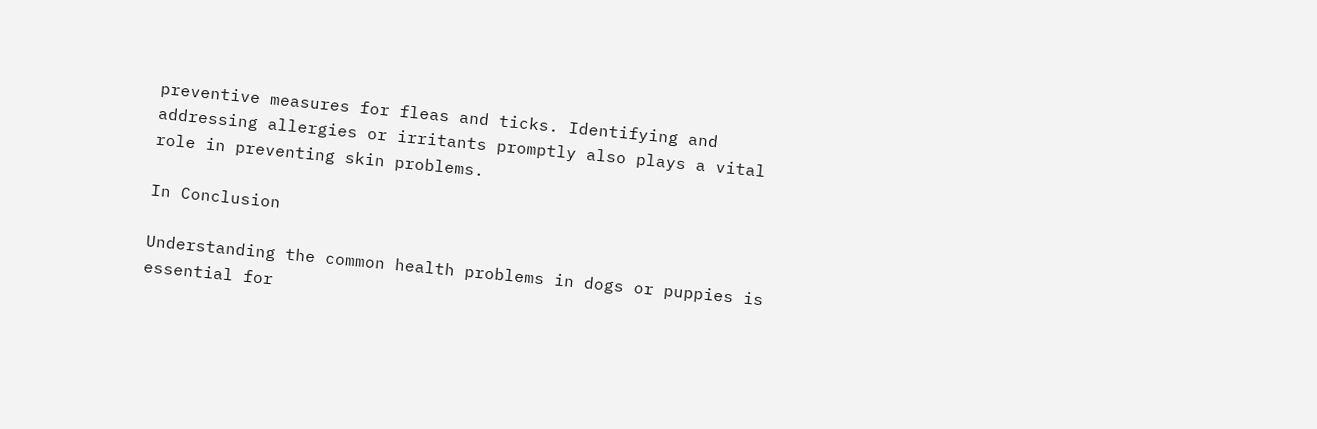preventive measures for fleas and ticks. Identifying and addressing allergies or irritants promptly also plays a vital role in preventing skin problems.

In Conclusion

Understanding the common health problems in dogs or puppies is essential for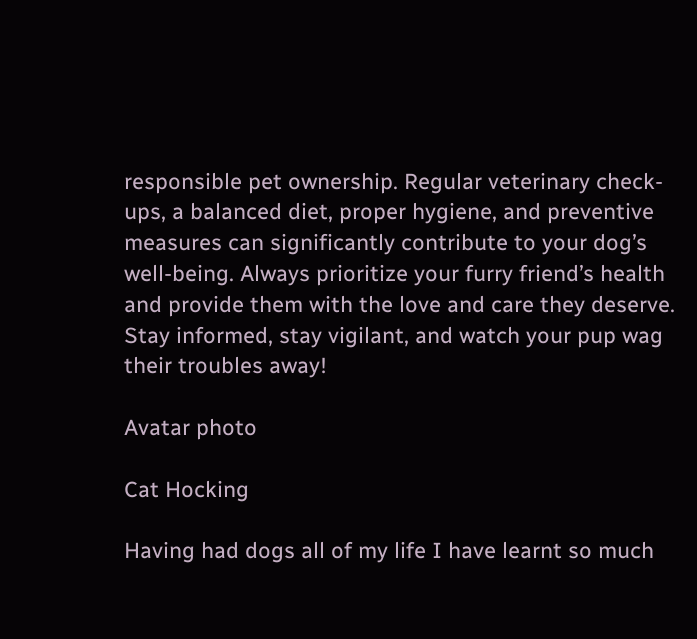responsible pet ownership. Regular veterinary check-ups, a balanced diet, proper hygiene, and preventive measures can significantly contribute to your dog’s well-being. Always prioritize your furry friend’s health and provide them with the love and care they deserve. Stay informed, stay vigilant, and watch your pup wag their troubles away!

Avatar photo

Cat Hocking

Having had dogs all of my life I have learnt so much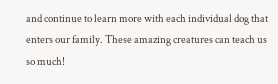and continue to learn more with each individual dog that enters our family. These amazing creatures can teach us so much!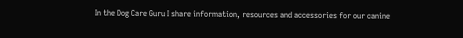In the Dog Care Guru I share information, resources and accessories for our canine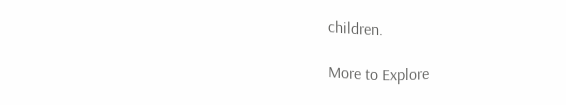children.

More to Explore